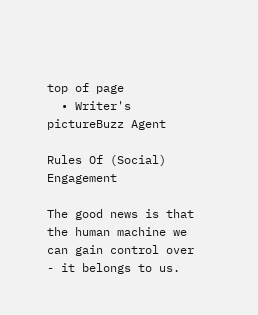top of page
  • Writer's pictureBuzz Agent

Rules Of (Social) Engagement

The good news is that the human machine we can gain control over - it belongs to us.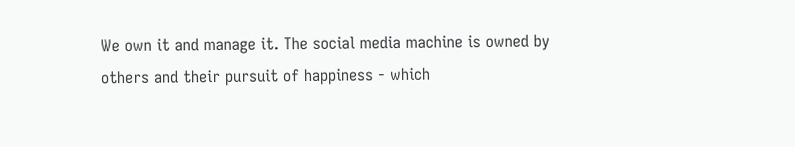We own it and manage it. The social media machine is owned by others and their pursuit of happiness - which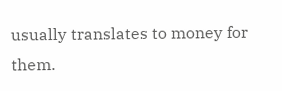usually translates to money for them.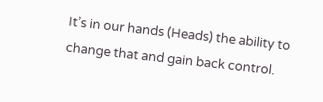It’s in our hands (Heads) the ability to change that and gain back control.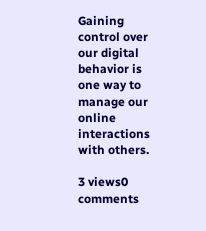Gaining control over our digital behavior is one way to manage our online interactions with others.

3 views0 comments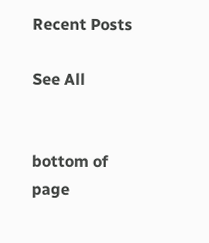Recent Posts

See All


bottom of page